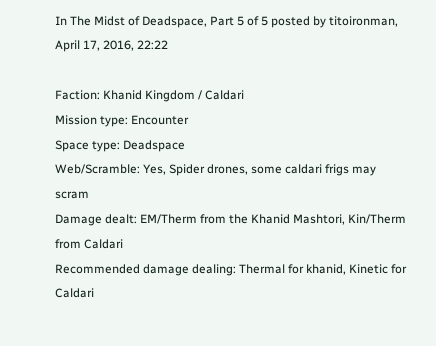In The Midst of Deadspace, Part 5 of 5 posted by titoironman, April 17, 2016, 22:22

Faction: Khanid Kingdom / Caldari
Mission type: Encounter
Space type: Deadspace
Web/Scramble: Yes, Spider drones, some caldari frigs may scram
Damage dealt: EM/Therm from the Khanid Mashtori, Kin/Therm from Caldari
Recommended damage dealing: Thermal for khanid, Kinetic for Caldari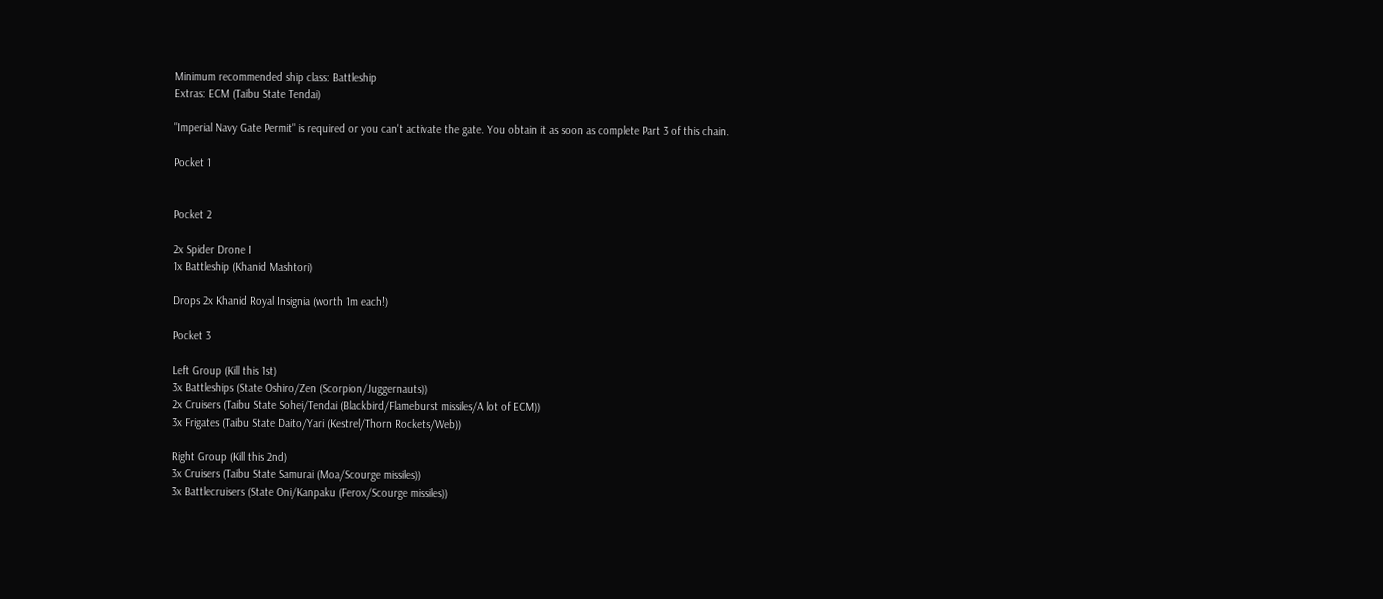Minimum recommended ship class: Battleship
Extras: ECM (Taibu State Tendai)

"Imperial Navy Gate Permit" is required or you can't activate the gate. You obtain it as soon as complete Part 3 of this chain.

Pocket 1


Pocket 2

2x Spider Drone I
1x Battleship (Khanid Mashtori)

Drops 2x Khanid Royal Insignia (worth 1m each!)

Pocket 3

Left Group (Kill this 1st)
3x Battleships (State Oshiro/Zen (Scorpion/Juggernauts))
2x Cruisers (Taibu State Sohei/Tendai (Blackbird/Flameburst missiles/A lot of ECM))
3x Frigates (Taibu State Daito/Yari (Kestrel/Thorn Rockets/Web))

Right Group (Kill this 2nd)
3x Cruisers (Taibu State Samurai (Moa/Scourge missiles))
3x Battlecruisers (State Oni/Kanpaku (Ferox/Scourge missiles))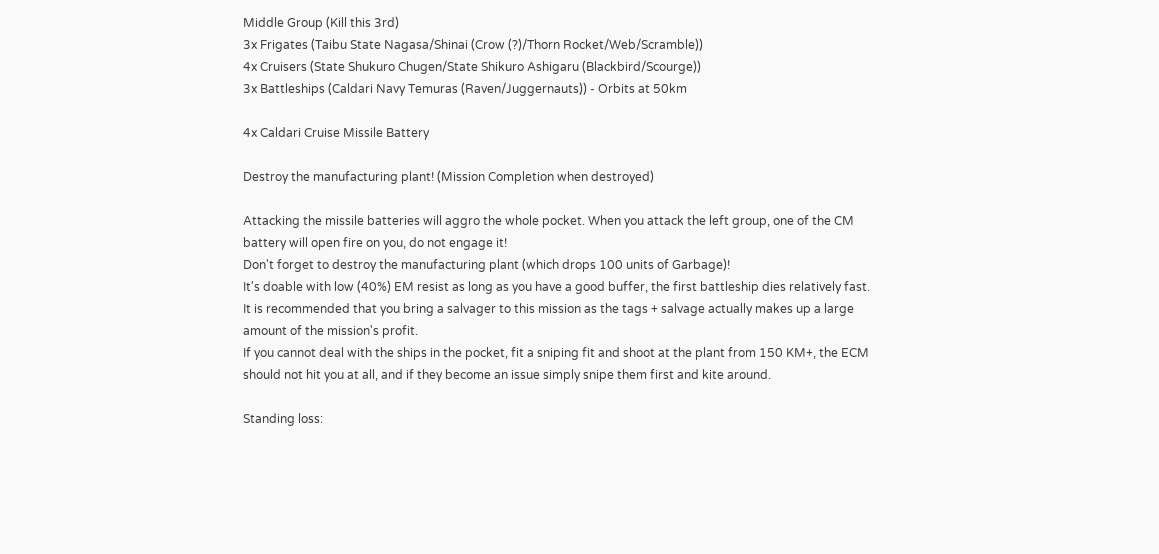Middle Group (Kill this 3rd)
3x Frigates (Taibu State Nagasa/Shinai (Crow (?)/Thorn Rocket/Web/Scramble))
4x Cruisers (State Shukuro Chugen/State Shikuro Ashigaru (Blackbird/Scourge))
3x Battleships (Caldari Navy Temuras (Raven/Juggernauts)) - Orbits at 50km

4x Caldari Cruise Missile Battery

Destroy the manufacturing plant! (Mission Completion when destroyed)

Attacking the missile batteries will aggro the whole pocket. When you attack the left group, one of the CM battery will open fire on you, do not engage it!
Don't forget to destroy the manufacturing plant (which drops 100 units of Garbage)!
It's doable with low (40%) EM resist as long as you have a good buffer, the first battleship dies relatively fast.
It is recommended that you bring a salvager to this mission as the tags + salvage actually makes up a large amount of the mission's profit.
If you cannot deal with the ships in the pocket, fit a sniping fit and shoot at the plant from 150 KM+, the ECM should not hit you at all, and if they become an issue simply snipe them first and kite around.

Standing loss: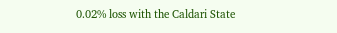0.02% loss with the Caldari State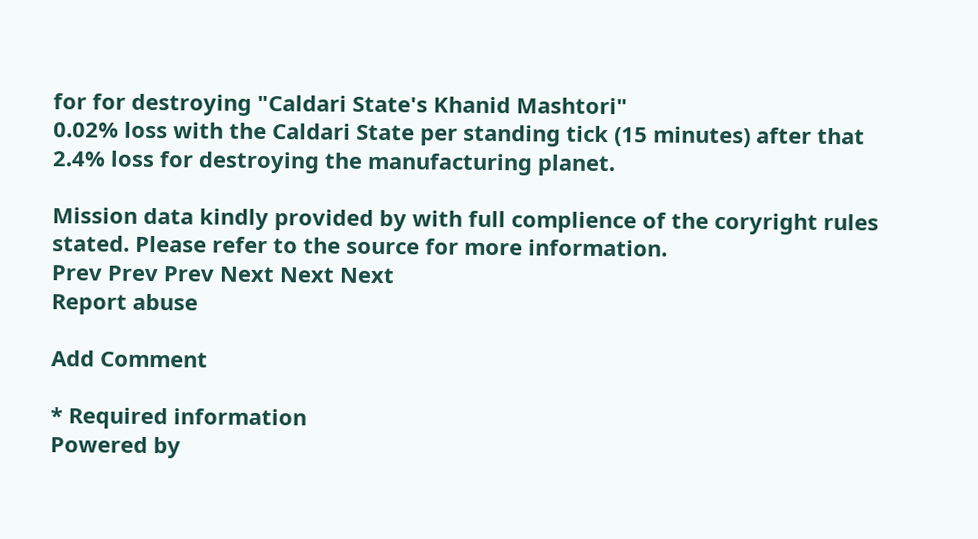for for destroying "Caldari State's Khanid Mashtori"
0.02% loss with the Caldari State per standing tick (15 minutes) after that
2.4% loss for destroying the manufacturing planet.

Mission data kindly provided by with full complience of the coryright rules stated. Please refer to the source for more information.
Prev Prev Prev Next Next Next
Report abuse

Add Comment

* Required information
Powered by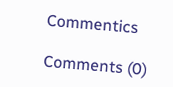Commentics

Comments (0)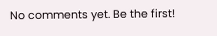No comments yet. Be the first!